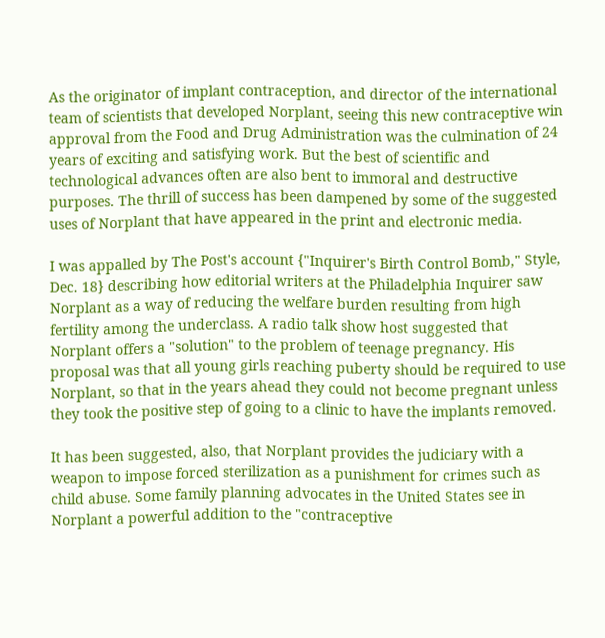As the originator of implant contraception, and director of the international team of scientists that developed Norplant, seeing this new contraceptive win approval from the Food and Drug Administration was the culmination of 24 years of exciting and satisfying work. But the best of scientific and technological advances often are also bent to immoral and destructive purposes. The thrill of success has been dampened by some of the suggested uses of Norplant that have appeared in the print and electronic media.

I was appalled by The Post's account {"Inquirer's Birth Control Bomb," Style, Dec. 18} describing how editorial writers at the Philadelphia Inquirer saw Norplant as a way of reducing the welfare burden resulting from high fertility among the underclass. A radio talk show host suggested that Norplant offers a "solution" to the problem of teenage pregnancy. His proposal was that all young girls reaching puberty should be required to use Norplant, so that in the years ahead they could not become pregnant unless they took the positive step of going to a clinic to have the implants removed.

It has been suggested, also, that Norplant provides the judiciary with a weapon to impose forced sterilization as a punishment for crimes such as child abuse. Some family planning advocates in the United States see in Norplant a powerful addition to the "contraceptive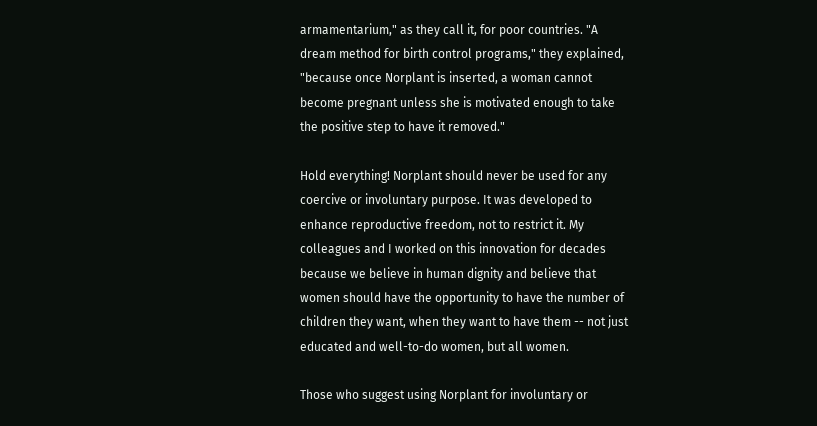armamentarium," as they call it, for poor countries. "A dream method for birth control programs," they explained, "because once Norplant is inserted, a woman cannot become pregnant unless she is motivated enough to take the positive step to have it removed."

Hold everything! Norplant should never be used for any coercive or involuntary purpose. It was developed to enhance reproductive freedom, not to restrict it. My colleagues and I worked on this innovation for decades because we believe in human dignity and believe that women should have the opportunity to have the number of children they want, when they want to have them -- not just educated and well-to-do women, but all women.

Those who suggest using Norplant for involuntary or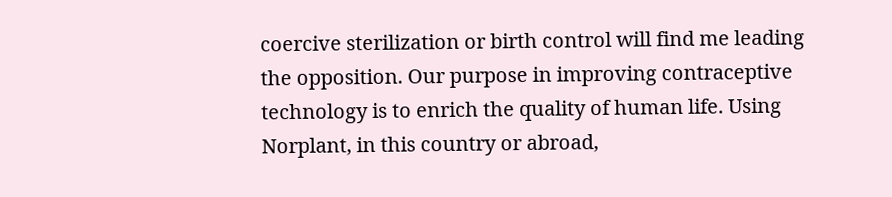coercive sterilization or birth control will find me leading the opposition. Our purpose in improving contraceptive technology is to enrich the quality of human life. Using Norplant, in this country or abroad,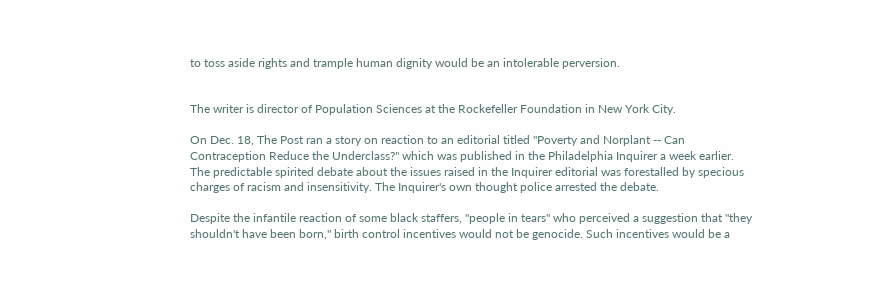to toss aside rights and trample human dignity would be an intolerable perversion.


The writer is director of Population Sciences at the Rockefeller Foundation in New York City.

On Dec. 18, The Post ran a story on reaction to an editorial titled ''Poverty and Norplant -- Can Contraception Reduce the Underclass?'' which was published in the Philadelphia Inquirer a week earlier. The predictable spirited debate about the issues raised in the Inquirer editorial was forestalled by specious charges of racism and insensitivity. The Inquirer's own thought police arrested the debate.

Despite the infantile reaction of some black staffers, ''people in tears'' who perceived a suggestion that ''they shouldn't have been born,'' birth control incentives would not be genocide. Such incentives would be a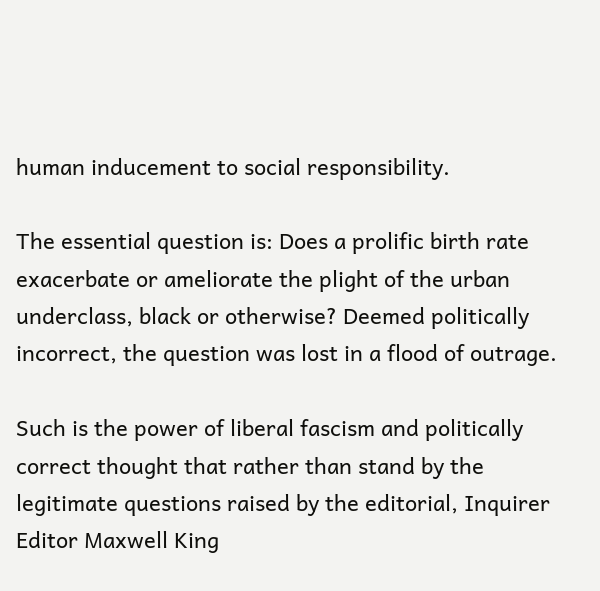human inducement to social responsibility.

The essential question is: Does a prolific birth rate exacerbate or ameliorate the plight of the urban underclass, black or otherwise? Deemed politically incorrect, the question was lost in a flood of outrage.

Such is the power of liberal fascism and politically correct thought that rather than stand by the legitimate questions raised by the editorial, Inquirer Editor Maxwell King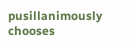pusillanimously chooses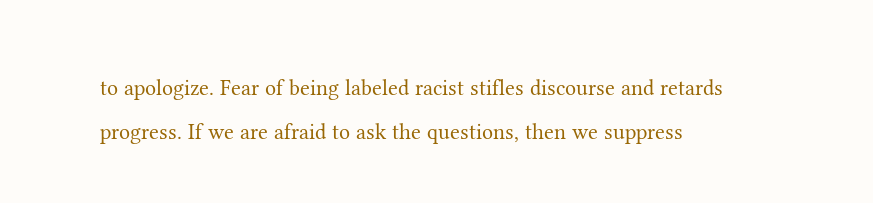to apologize. Fear of being labeled racist stifles discourse and retards progress. If we are afraid to ask the questions, then we suppress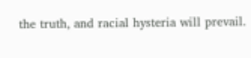the truth, and racial hysteria will prevail.